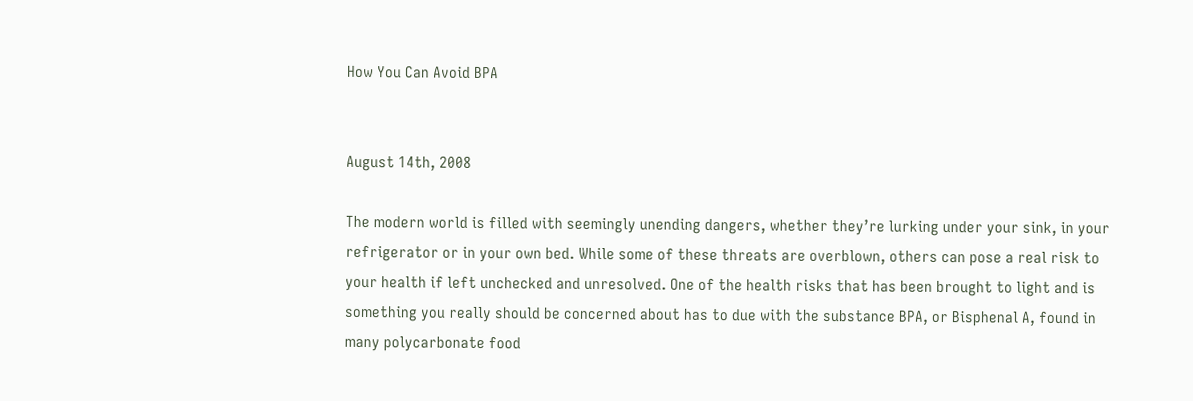How You Can Avoid BPA


August 14th, 2008

The modern world is filled with seemingly unending dangers, whether they’re lurking under your sink, in your refrigerator or in your own bed. While some of these threats are overblown, others can pose a real risk to your health if left unchecked and unresolved. One of the health risks that has been brought to light and is something you really should be concerned about has to due with the substance BPA, or Bisphenal A, found in many polycarbonate food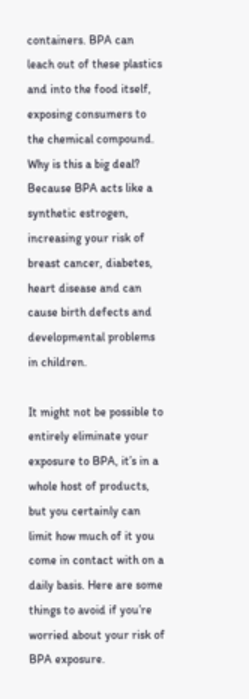containers. BPA can leach out of these plastics and into the food itself, exposing consumers to the chemical compound. Why is this a big deal? Because BPA acts like a synthetic estrogen, increasing your risk of breast cancer, diabetes, heart disease and can cause birth defects and developmental problems in children.

It might not be possible to entirely eliminate your exposure to BPA, it’s in a whole host of products, but you certainly can limit how much of it you come in contact with on a daily basis. Here are some things to avoid if you’re worried about your risk of BPA exposure.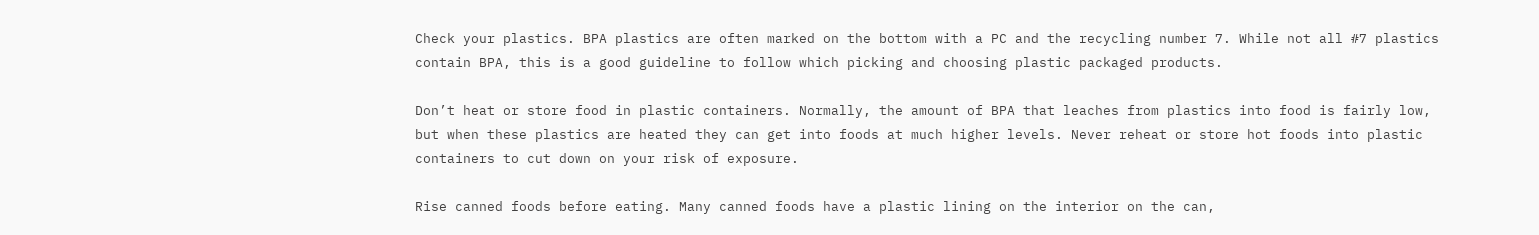Check your plastics. BPA plastics are often marked on the bottom with a PC and the recycling number 7. While not all #7 plastics contain BPA, this is a good guideline to follow which picking and choosing plastic packaged products.

Don’t heat or store food in plastic containers. Normally, the amount of BPA that leaches from plastics into food is fairly low, but when these plastics are heated they can get into foods at much higher levels. Never reheat or store hot foods into plastic containers to cut down on your risk of exposure.

Rise canned foods before eating. Many canned foods have a plastic lining on the interior on the can,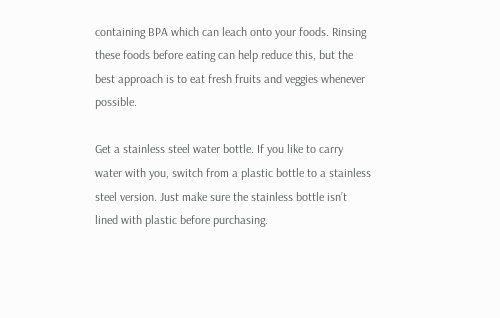containing BPA which can leach onto your foods. Rinsing these foods before eating can help reduce this, but the best approach is to eat fresh fruits and veggies whenever possible.

Get a stainless steel water bottle. If you like to carry water with you, switch from a plastic bottle to a stainless steel version. Just make sure the stainless bottle isn’t lined with plastic before purchasing.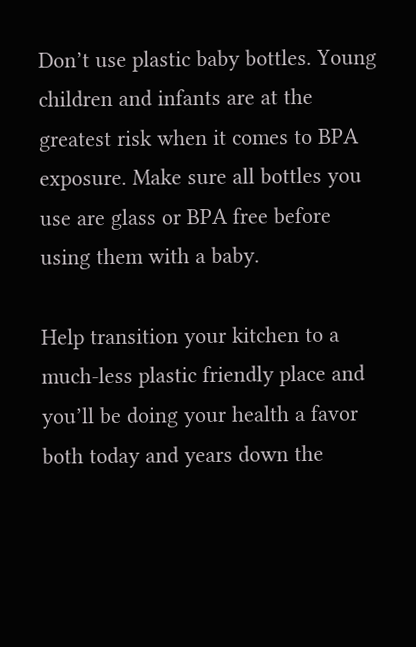Don’t use plastic baby bottles. Young children and infants are at the greatest risk when it comes to BPA exposure. Make sure all bottles you use are glass or BPA free before using them with a baby.

Help transition your kitchen to a much-less plastic friendly place and you’ll be doing your health a favor both today and years down the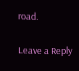road.

Leave a Reply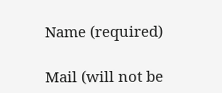Name (required)

Mail (will not be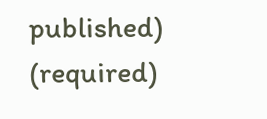published) (required)